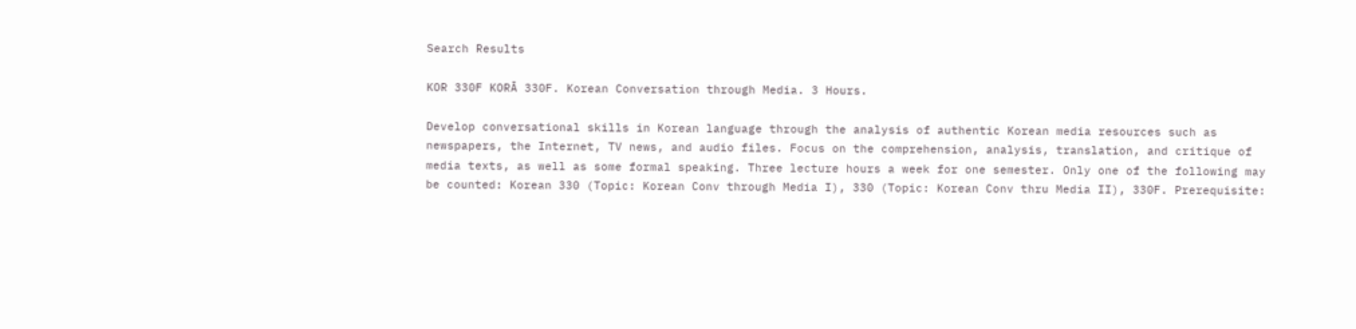Search Results

KOR 330F KORĀ 330F. Korean Conversation through Media. 3 Hours.

Develop conversational skills in Korean language through the analysis of authentic Korean media resources such as newspapers, the Internet, TV news, and audio files. Focus on the comprehension, analysis, translation, and critique of media texts, as well as some formal speaking. Three lecture hours a week for one semester. Only one of the following may be counted: Korean 330 (Topic: Korean Conv through Media I), 330 (Topic: Korean Conv thru Media II), 330F. Prerequisite: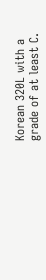Korean 320L with a grade of at least C.